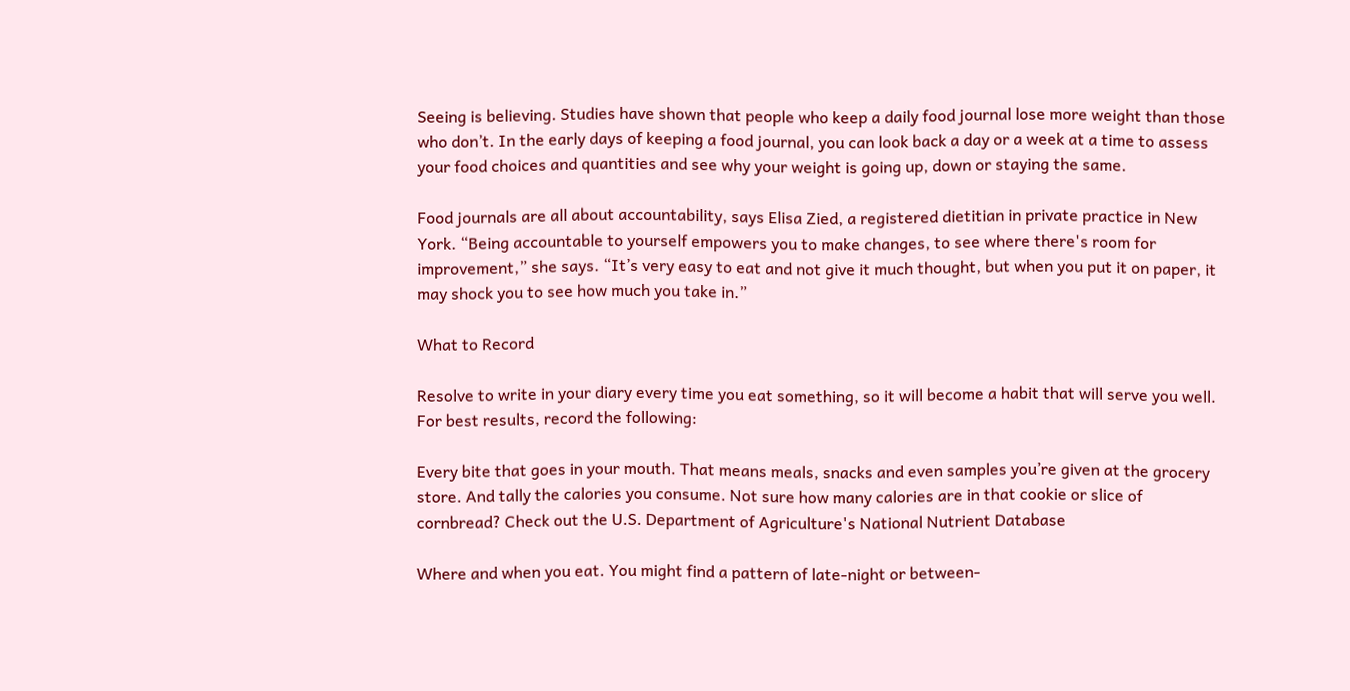Seeing is believing. Studies have shown that people who keep a daily food journal lose more weight than those who don’t. In the early days of keeping a food journal, you can look back a day or a week at a time to assess your food choices and quantities and see why your weight is going up, down or staying the same.

Food journals are all about accountability, says Elisa Zied, a registered dietitian in private practice in New York. “Being accountable to yourself empowers you to make changes, to see where there's room for improvement,” she says. “It’s very easy to eat and not give it much thought, but when you put it on paper, it may shock you to see how much you take in.”

What to Record

Resolve to write in your diary every time you eat something, so it will become a habit that will serve you well. For best results, record the following:

Every bite that goes in your mouth. That means meals, snacks and even samples you’re given at the grocery store. And tally the calories you consume. Not sure how many calories are in that cookie or slice of cornbread? Check out the U.S. Department of Agriculture's National Nutrient Database

Where and when you eat. You might find a pattern of late-night or between-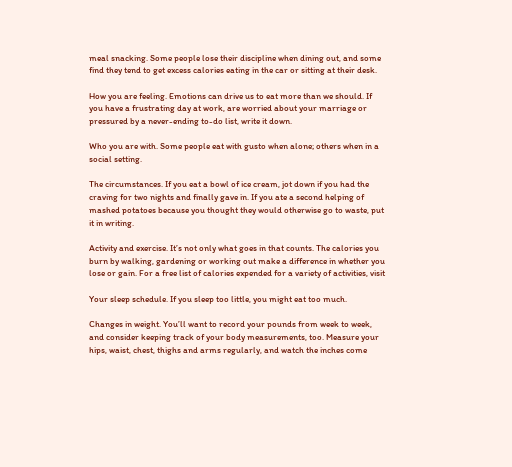meal snacking. Some people lose their discipline when dining out, and some find they tend to get excess calories eating in the car or sitting at their desk.

How you are feeling. Emotions can drive us to eat more than we should. If you have a frustrating day at work, are worried about your marriage or pressured by a never-ending to-do list, write it down.

Who you are with. Some people eat with gusto when alone; others when in a social setting.

The circumstances. If you eat a bowl of ice cream, jot down if you had the craving for two nights and finally gave in. If you ate a second helping of mashed potatoes because you thought they would otherwise go to waste, put it in writing.

Activity and exercise. It’s not only what goes in that counts. The calories you burn by walking, gardening or working out make a difference in whether you lose or gain. For a free list of calories expended for a variety of activities, visit

Your sleep schedule. If you sleep too little, you might eat too much.

Changes in weight. You’ll want to record your pounds from week to week, and consider keeping track of your body measurements, too. Measure your hips, waist, chest, thighs and arms regularly, and watch the inches come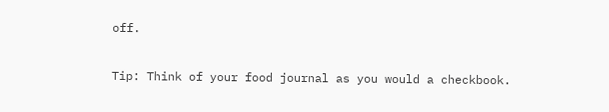off.

Tip: Think of your food journal as you would a checkbook.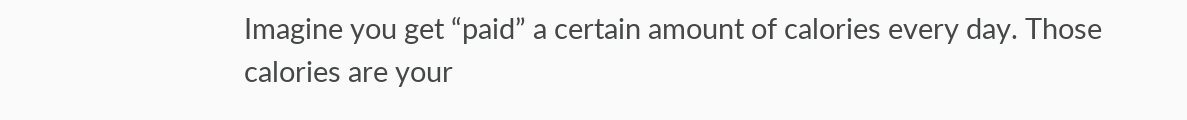Imagine you get “paid” a certain amount of calories every day. Those calories are your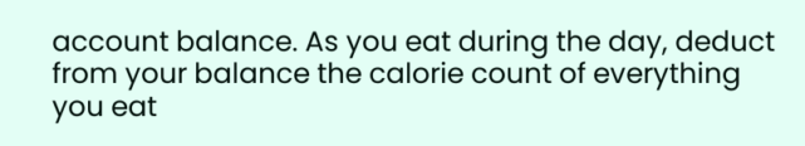account balance. As you eat during the day, deduct from your balance the calorie count of everything you eat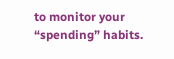to monitor your “spending” habits.